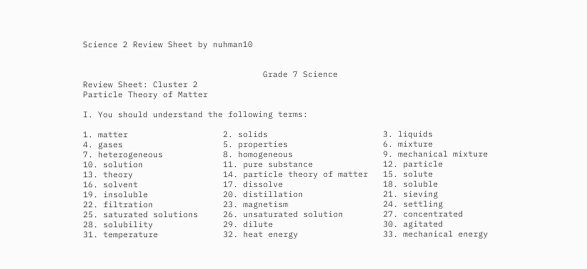Science 2 Review Sheet by nuhman10


                                    Grade 7 Science
Review Sheet: Cluster 2
Particle Theory of Matter

I. You should understand the following terms:

1. matter                   2. solids                       3. liquids
4. gases                    5. properties                   6. mixture
7. heterogeneous            8. homogeneous                  9. mechanical mixture
10. solution                11. pure substance              12. particle
13. theory                  14. particle theory of matter   15. solute
16. solvent                 17. dissolve                    18. soluble
19. insoluble               20. distillation                21. sieving
22. filtration              23. magnetism                   24. settling
25. saturated solutions     26. unsaturated solution        27. concentrated
28. solubility              29. dilute                      30. agitated
31. temperature             32. heat energy                 33. mechanical energy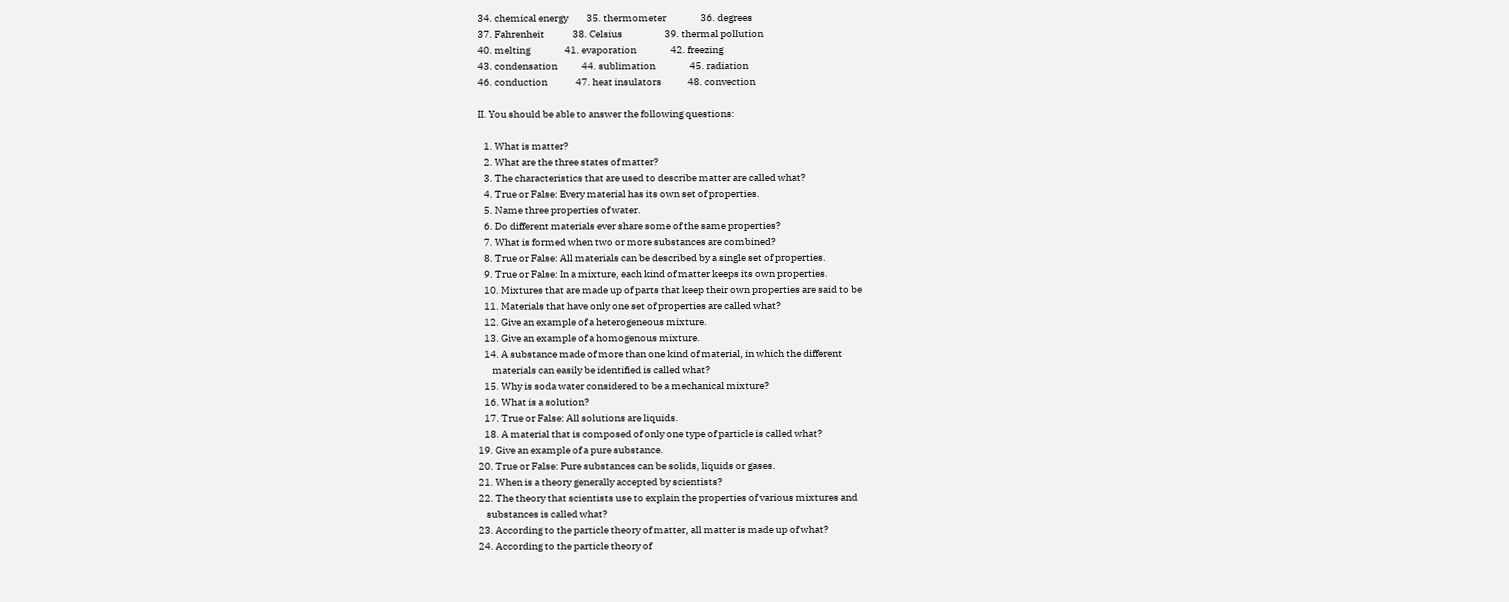34. chemical energy         35. thermometer                 36. degrees
37. Fahrenheit              38. Celsius                     39. thermal pollution
40. melting                 41. evaporation                 42. freezing
43. condensation            44. sublimation                 45. radiation
46. conduction              47. heat insulators             48. convection

II. You should be able to answer the following questions:

   1. What is matter?
   2. What are the three states of matter?
   3. The characteristics that are used to describe matter are called what?
   4. True or False: Every material has its own set of properties.
   5. Name three properties of water.
   6. Do different materials ever share some of the same properties?
   7. What is formed when two or more substances are combined?
   8. True or False: All materials can be described by a single set of properties.
   9. True or False: In a mixture, each kind of matter keeps its own properties.
   10. Mixtures that are made up of parts that keep their own properties are said to be
   11. Materials that have only one set of properties are called what?
   12. Give an example of a heterogeneous mixture.
   13. Give an example of a homogenous mixture.
   14. A substance made of more than one kind of material, in which the different
       materials can easily be identified is called what?
   15. Why is soda water considered to be a mechanical mixture?
   16. What is a solution?
   17. True or False: All solutions are liquids.
   18. A material that is composed of only one type of particle is called what?
19. Give an example of a pure substance.
20. True or False: Pure substances can be solids, liquids or gases.
21. When is a theory generally accepted by scientists?
22. The theory that scientists use to explain the properties of various mixtures and
    substances is called what?
23. According to the particle theory of matter, all matter is made up of what?
24. According to the particle theory of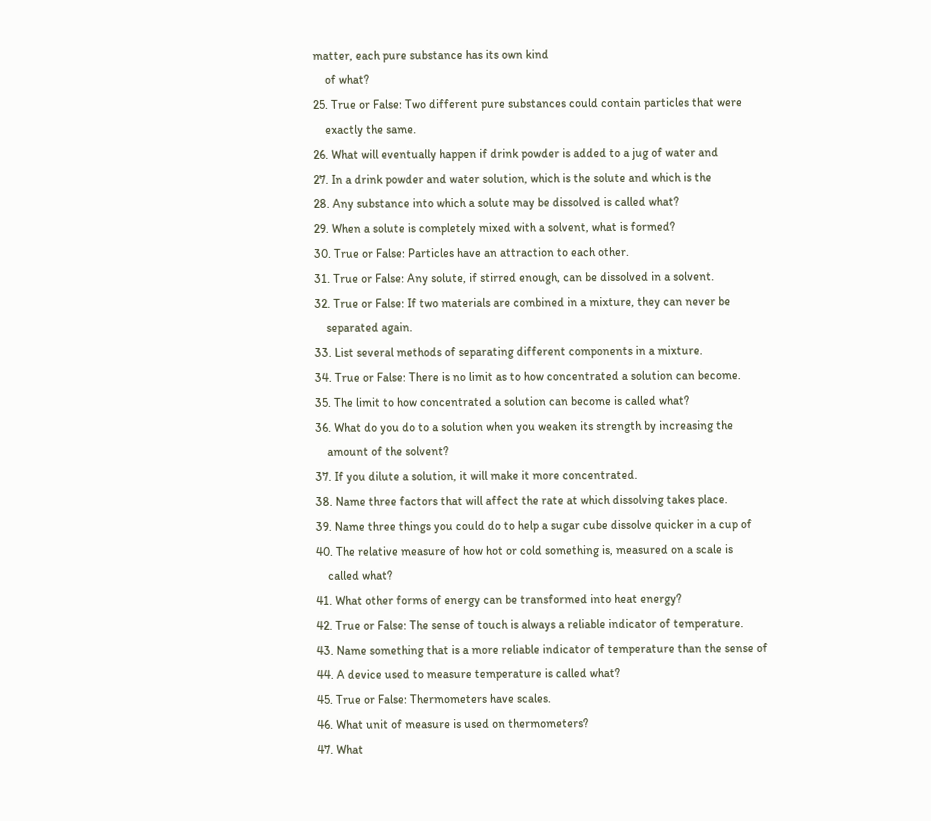matter, each pure substance has its own kind
    of what?
25. True or False: Two different pure substances could contain particles that were
    exactly the same.
26. What will eventually happen if drink powder is added to a jug of water and
27. In a drink powder and water solution, which is the solute and which is the
28. Any substance into which a solute may be dissolved is called what?
29. When a solute is completely mixed with a solvent, what is formed?
30. True or False: Particles have an attraction to each other.
31. True or False: Any solute, if stirred enough, can be dissolved in a solvent.
32. True or False: If two materials are combined in a mixture, they can never be
    separated again.
33. List several methods of separating different components in a mixture.
34. True or False: There is no limit as to how concentrated a solution can become.
35. The limit to how concentrated a solution can become is called what?
36. What do you do to a solution when you weaken its strength by increasing the
    amount of the solvent?
37. If you dilute a solution, it will make it more concentrated.
38. Name three factors that will affect the rate at which dissolving takes place.
39. Name three things you could do to help a sugar cube dissolve quicker in a cup of
40. The relative measure of how hot or cold something is, measured on a scale is
    called what?
41. What other forms of energy can be transformed into heat energy?
42. True or False: The sense of touch is always a reliable indicator of temperature.
43. Name something that is a more reliable indicator of temperature than the sense of
44. A device used to measure temperature is called what?
45. True or False: Thermometers have scales.
46. What unit of measure is used on thermometers?
47. What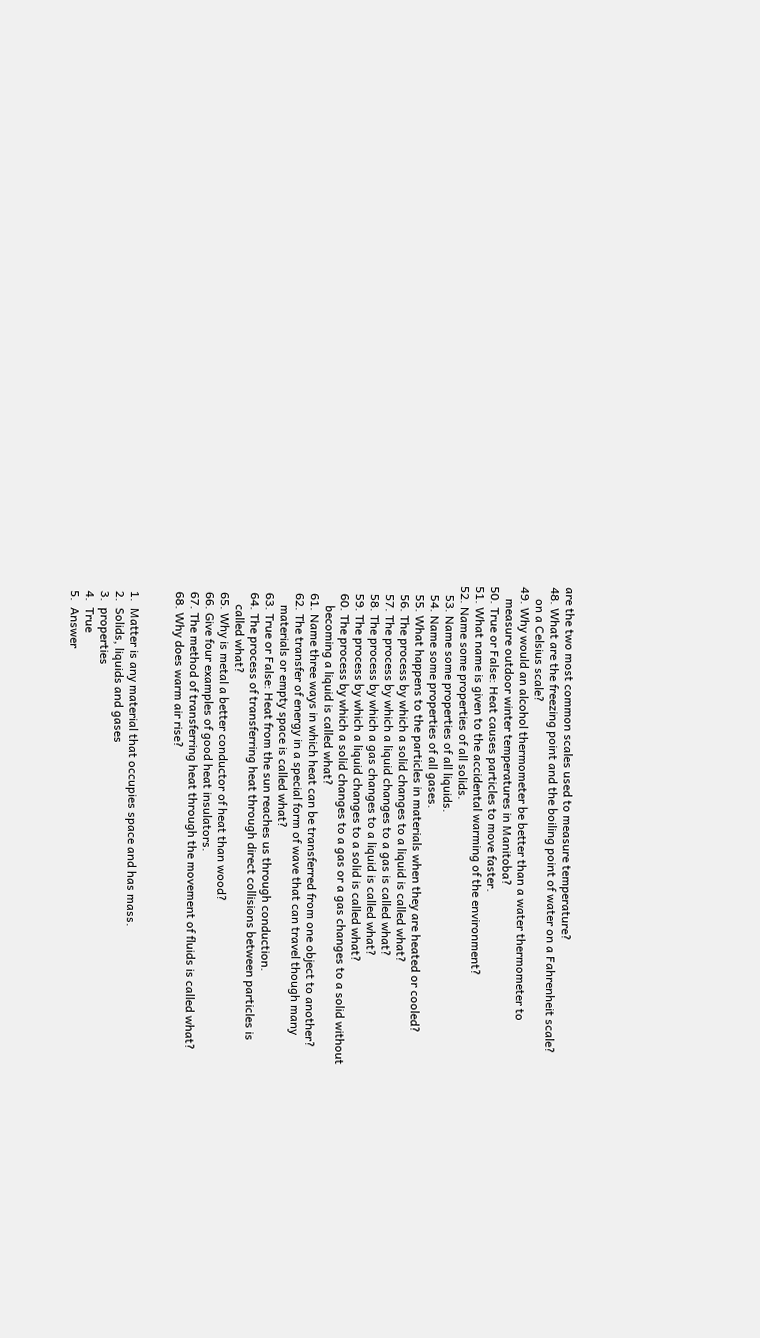are the two most common scales used to measure temperature?
48. What are the freezing point and the boiling point of water on a Fahrenheit scale?
    on a Celsius scale?
49. Why would an alcohol thermometer be better than a water thermometer to
    measure outdoor winter temperatures in Manitoba?
50. True or False: Heat causes particles to move faster.
51. What name is given to the accidental warming of the environment?
52. Name some properties of all solids.
   53. Name some properties of all liquids.
   54. Name some properties of all gases.
   55. What happens to the particles in materials when they are heated or cooled?
   56. The process by which a solid changes to a liquid is called what?
   57. The process by which a liquid changes to a gas is called what?
   58. The process by which a gas changes to a liquid is called what?
   59. The process by which a liquid changes to a solid is called what?
   60. The process by which a solid changes to a gas or a gas changes to a solid without
       becoming a liquid is called what?
   61. Name three ways in which heat can be transferred from one object to another?
   62. The transfer of energy in a special form of wave that can travel though many
       materials or empty space is called what?
   63. True or False: Heat from the sun reaches us through conduction.
   64. The process of transferring heat through direct collisions between particles is
       called what?
   65. Why is metal a better conductor of heat than wood?
   66. Give four examples of good heat insulators.
   67. The method of transferring heat through the movement of fluids is called what?
   68. Why does warm air rise?


   1.  Matter is any material that occupies space and has mass.
   2.  Solids, liquids and gases
   3.  properties
   4.  True
   5.  Answer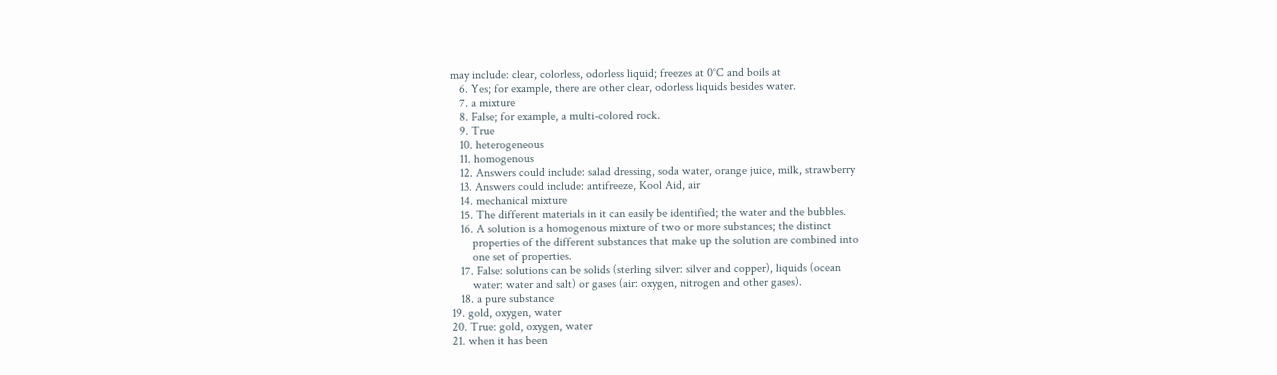may include: clear, colorless, odorless liquid; freezes at 0°C and boils at
   6. Yes; for example, there are other clear, odorless liquids besides water.
   7. a mixture
   8. False; for example, a multi-colored rock.
   9. True
   10. heterogeneous
   11. homogenous
   12. Answers could include: salad dressing, soda water, orange juice, milk, strawberry
   13. Answers could include: antifreeze, Kool Aid, air
   14. mechanical mixture
   15. The different materials in it can easily be identified; the water and the bubbles.
   16. A solution is a homogenous mixture of two or more substances; the distinct
       properties of the different substances that make up the solution are combined into
       one set of properties.
   17. False: solutions can be solids (sterling silver: silver and copper), liquids (ocean
       water: water and salt) or gases (air: oxygen, nitrogen and other gases).
   18. a pure substance
19. gold, oxygen, water
20. True: gold, oxygen, water
21. when it has been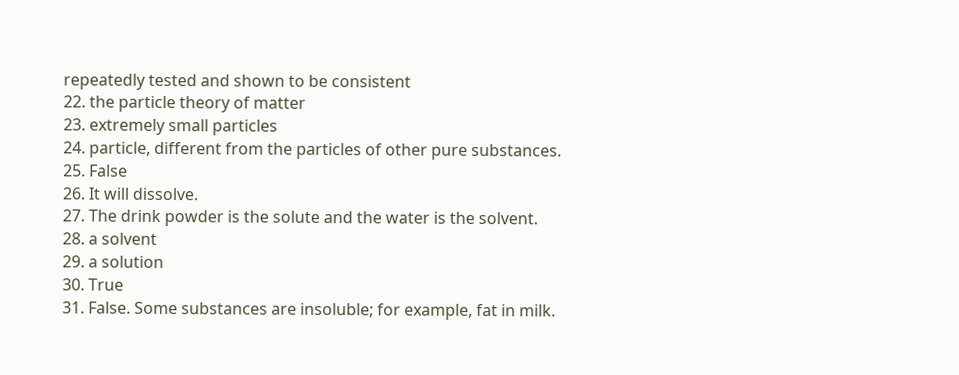repeatedly tested and shown to be consistent
22. the particle theory of matter
23. extremely small particles
24. particle, different from the particles of other pure substances.
25. False
26. It will dissolve.
27. The drink powder is the solute and the water is the solvent.
28. a solvent
29. a solution
30. True
31. False. Some substances are insoluble; for example, fat in milk.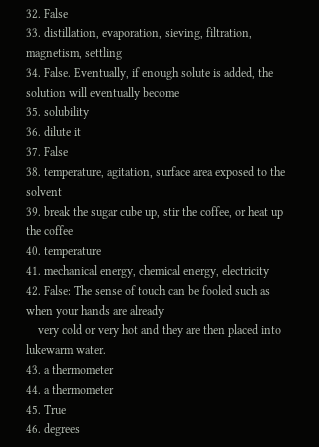32. False
33. distillation, evaporation, sieving, filtration, magnetism, settling
34. False. Eventually, if enough solute is added, the solution will eventually become
35. solubility
36. dilute it
37. False
38. temperature, agitation, surface area exposed to the solvent
39. break the sugar cube up, stir the coffee, or heat up the coffee
40. temperature
41. mechanical energy, chemical energy, electricity
42. False: The sense of touch can be fooled such as when your hands are already
    very cold or very hot and they are then placed into lukewarm water.
43. a thermometer
44. a thermometer
45. True
46. degrees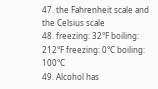47. the Fahrenheit scale and the Celsius scale
48. freezing: 32°F boiling: 212°F freezing: 0°C boiling: 100°C
49. Alcohol has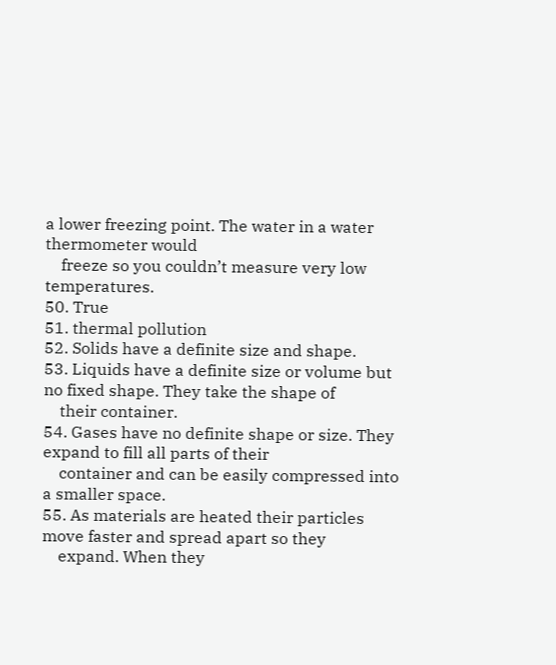a lower freezing point. The water in a water thermometer would
    freeze so you couldn’t measure very low temperatures.
50. True
51. thermal pollution
52. Solids have a definite size and shape.
53. Liquids have a definite size or volume but no fixed shape. They take the shape of
    their container.
54. Gases have no definite shape or size. They expand to fill all parts of their
    container and can be easily compressed into a smaller space.
55. As materials are heated their particles move faster and spread apart so they
    expand. When they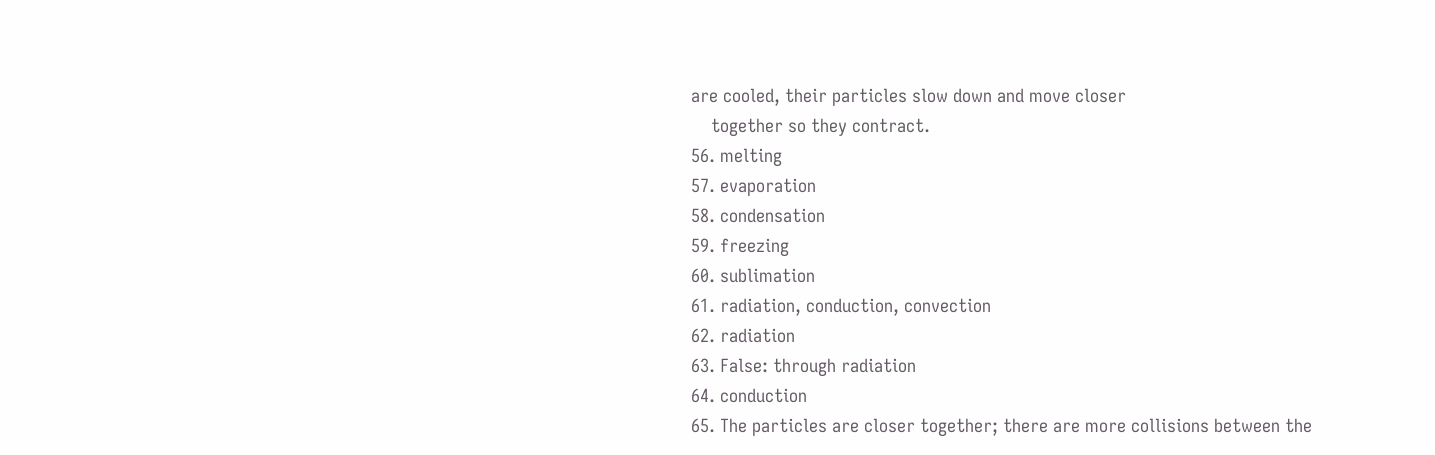are cooled, their particles slow down and move closer
    together so they contract.
56. melting
57. evaporation
58. condensation
59. freezing
60. sublimation
61. radiation, conduction, convection
62. radiation
63. False: through radiation
64. conduction
65. The particles are closer together; there are more collisions between the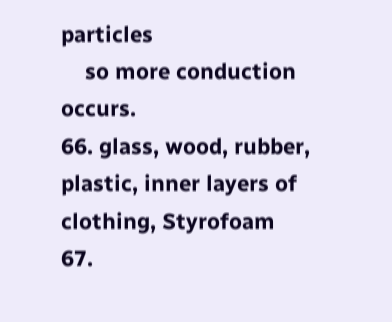particles
    so more conduction occurs.
66. glass, wood, rubber, plastic, inner layers of clothing, Styrofoam
67.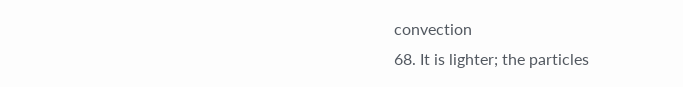convection
68. It is lighter; the particles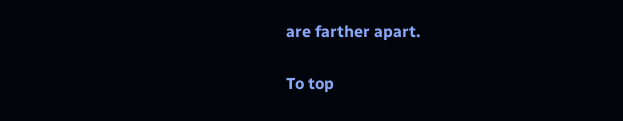are farther apart.

To top